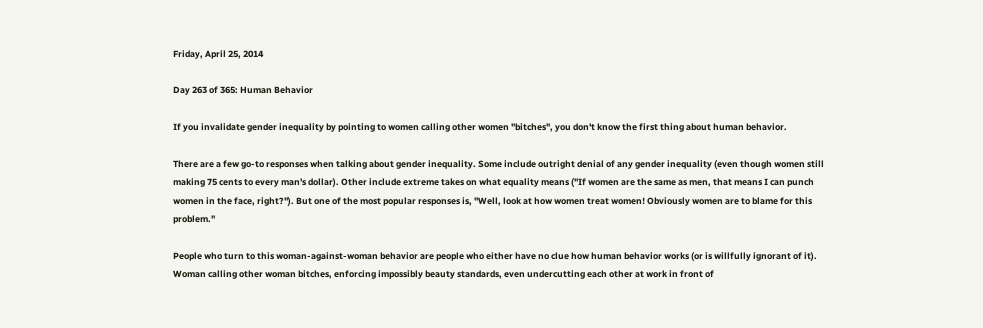Friday, April 25, 2014

Day 263 of 365: Human Behavior

If you invalidate gender inequality by pointing to women calling other women "bitches", you don't know the first thing about human behavior.

There are a few go-to responses when talking about gender inequality. Some include outright denial of any gender inequality (even though women still making 75 cents to every man's dollar). Other include extreme takes on what equality means ("If women are the same as men, that means I can punch women in the face, right?"). But one of the most popular responses is, "Well, look at how women treat women! Obviously women are to blame for this problem."

People who turn to this woman-against-woman behavior are people who either have no clue how human behavior works (or is willfully ignorant of it). Woman calling other woman bitches, enforcing impossibly beauty standards, even undercutting each other at work in front of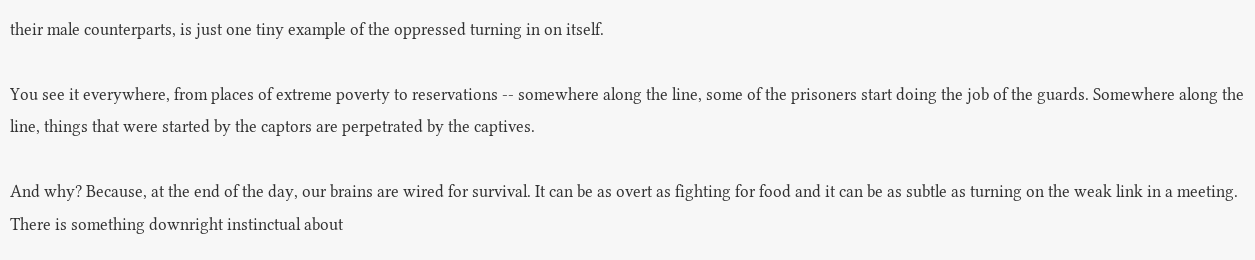their male counterparts, is just one tiny example of the oppressed turning in on itself.

You see it everywhere, from places of extreme poverty to reservations -- somewhere along the line, some of the prisoners start doing the job of the guards. Somewhere along the line, things that were started by the captors are perpetrated by the captives.

And why? Because, at the end of the day, our brains are wired for survival. It can be as overt as fighting for food and it can be as subtle as turning on the weak link in a meeting. There is something downright instinctual about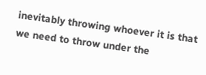inevitably throwing whoever it is that we need to throw under the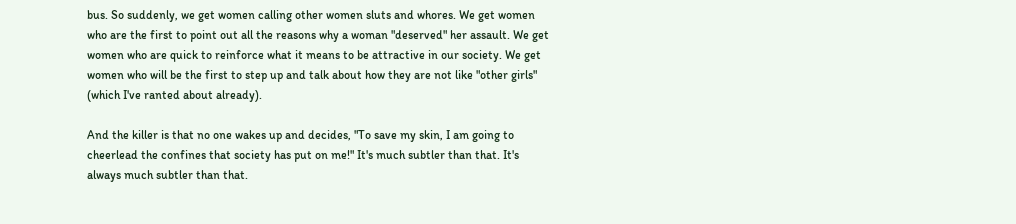bus. So suddenly, we get women calling other women sluts and whores. We get women who are the first to point out all the reasons why a woman "deserved" her assault. We get women who are quick to reinforce what it means to be attractive in our society. We get women who will be the first to step up and talk about how they are not like "other girls" (which I've ranted about already).

And the killer is that no one wakes up and decides, "To save my skin, I am going to cheerlead the confines that society has put on me!" It's much subtler than that. It's always much subtler than that.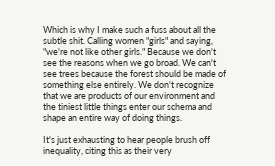Which is why I make such a fuss about all the subtle shit. Calling women "girls" and saying, "we're not like other girls." Because we don't see the reasons when we go broad. We can't see trees because the forest should be made of something else entirely. We don't recognize that we are products of our environment and the tiniest little things enter our schema and shape an entire way of doing things.

It's just exhausting to hear people brush off inequality, citing this as their very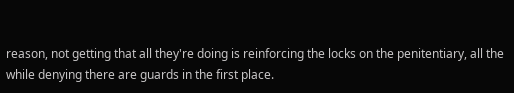reason, not getting that all they're doing is reinforcing the locks on the penitentiary, all the while denying there are guards in the first place.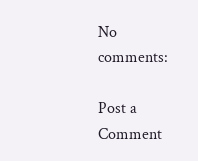No comments:

Post a Comment